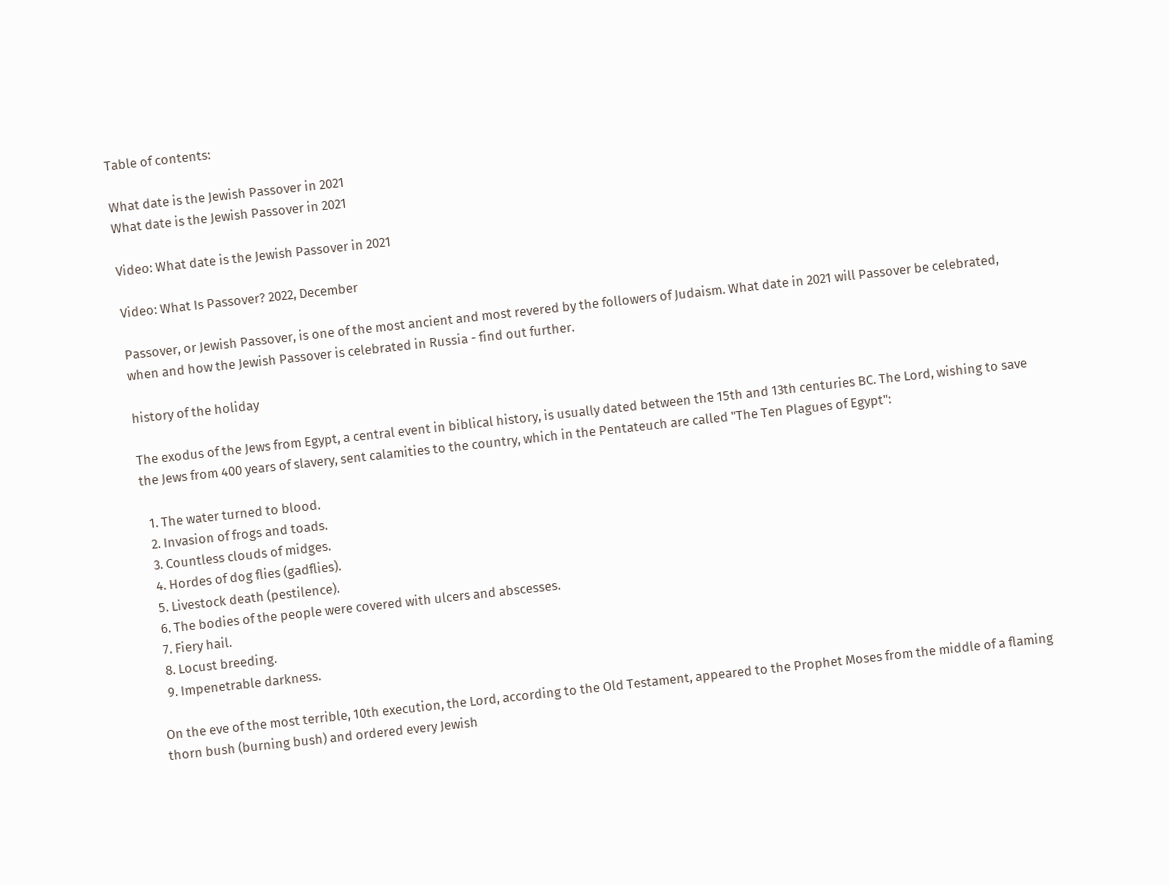Table of contents:

What date is the Jewish Passover in 2021
What date is the Jewish Passover in 2021

Video: What date is the Jewish Passover in 2021

Video: What Is Passover? 2022, December

Passover, or Jewish Passover, is one of the most ancient and most revered by the followers of Judaism. What date in 2021 will Passover be celebrated, when and how the Jewish Passover is celebrated in Russia - find out further.

history of the holiday

The exodus of the Jews from Egypt, a central event in biblical history, is usually dated between the 15th and 13th centuries BC. The Lord, wishing to save the Jews from 400 years of slavery, sent calamities to the country, which in the Pentateuch are called "The Ten Plagues of Egypt":

  1. The water turned to blood.
  2. Invasion of frogs and toads.
  3. Countless clouds of midges.
  4. Hordes of dog flies (gadflies).
  5. Livestock death (pestilence).
  6. The bodies of the people were covered with ulcers and abscesses.
  7. Fiery hail.
  8. Locust breeding.
  9. Impenetrable darkness.

On the eve of the most terrible, 10th execution, the Lord, according to the Old Testament, appeared to the Prophet Moses from the middle of a flaming thorn bush (burning bush) and ordered every Jewish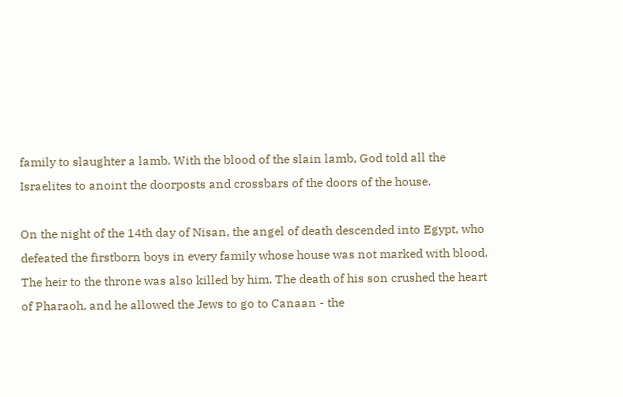family to slaughter a lamb. With the blood of the slain lamb, God told all the Israelites to anoint the doorposts and crossbars of the doors of the house.

On the night of the 14th day of Nisan, the angel of death descended into Egypt, who defeated the firstborn boys in every family whose house was not marked with blood. The heir to the throne was also killed by him. The death of his son crushed the heart of Pharaoh, and he allowed the Jews to go to Canaan - the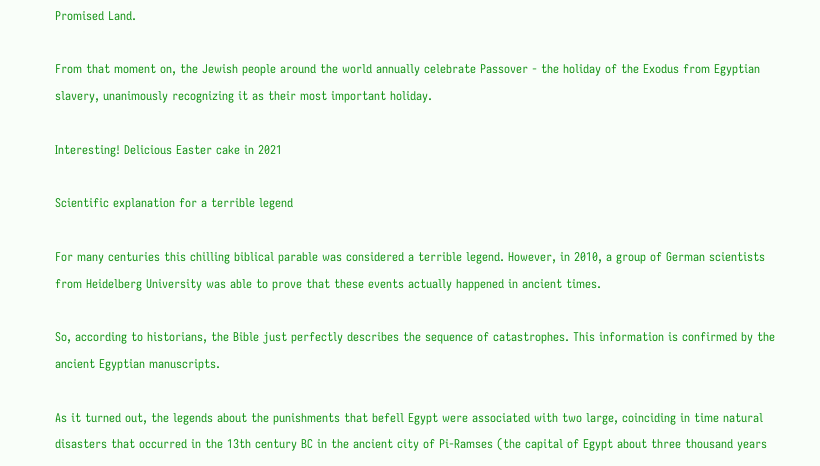Promised Land.

From that moment on, the Jewish people around the world annually celebrate Passover - the holiday of the Exodus from Egyptian slavery, unanimously recognizing it as their most important holiday.

Interesting! Delicious Easter cake in 2021

Scientific explanation for a terrible legend

For many centuries this chilling biblical parable was considered a terrible legend. However, in 2010, a group of German scientists from Heidelberg University was able to prove that these events actually happened in ancient times.

So, according to historians, the Bible just perfectly describes the sequence of catastrophes. This information is confirmed by the ancient Egyptian manuscripts.

As it turned out, the legends about the punishments that befell Egypt were associated with two large, coinciding in time natural disasters that occurred in the 13th century BC in the ancient city of Pi-Ramses (the capital of Egypt about three thousand years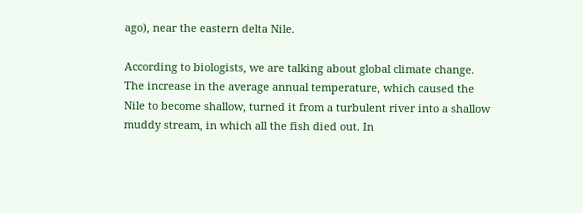ago), near the eastern delta Nile.

According to biologists, we are talking about global climate change. The increase in the average annual temperature, which caused the Nile to become shallow, turned it from a turbulent river into a shallow muddy stream, in which all the fish died out. In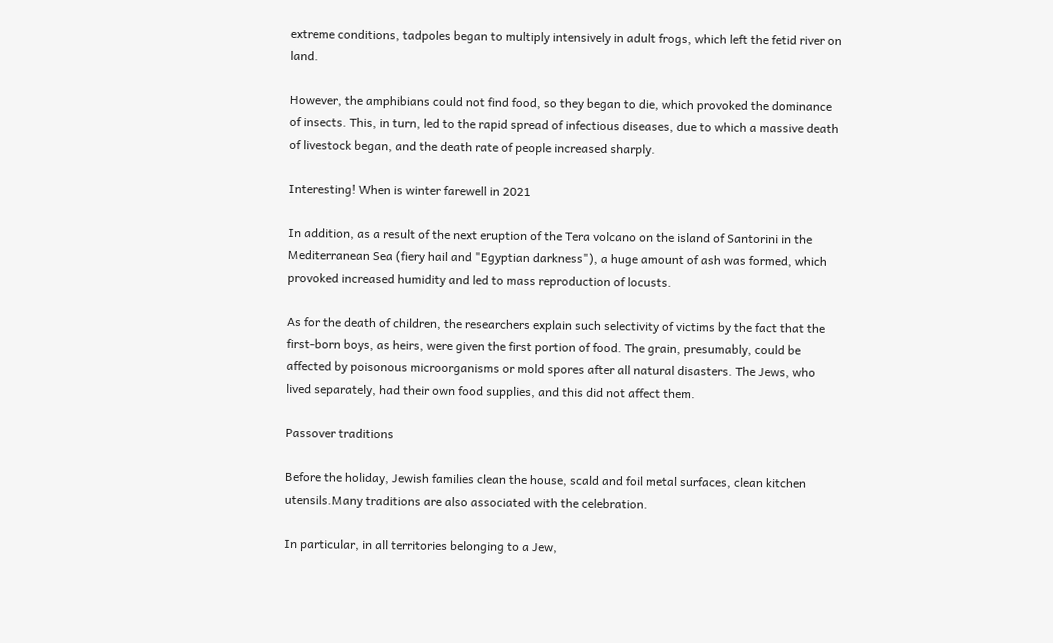extreme conditions, tadpoles began to multiply intensively in adult frogs, which left the fetid river on land.

However, the amphibians could not find food, so they began to die, which provoked the dominance of insects. This, in turn, led to the rapid spread of infectious diseases, due to which a massive death of livestock began, and the death rate of people increased sharply.

Interesting! When is winter farewell in 2021

In addition, as a result of the next eruption of the Tera volcano on the island of Santorini in the Mediterranean Sea (fiery hail and "Egyptian darkness"), a huge amount of ash was formed, which provoked increased humidity and led to mass reproduction of locusts.

As for the death of children, the researchers explain such selectivity of victims by the fact that the first-born boys, as heirs, were given the first portion of food. The grain, presumably, could be affected by poisonous microorganisms or mold spores after all natural disasters. The Jews, who lived separately, had their own food supplies, and this did not affect them.

Passover traditions

Before the holiday, Jewish families clean the house, scald and foil metal surfaces, clean kitchen utensils.Many traditions are also associated with the celebration.

In particular, in all territories belonging to a Jew,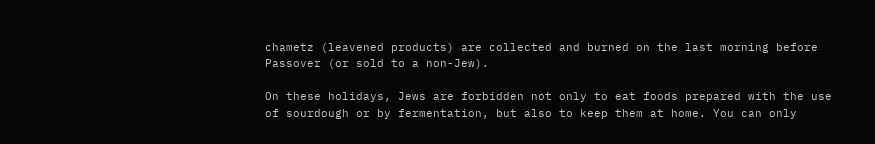chametz (leavened products) are collected and burned on the last morning before Passover (or sold to a non-Jew).

On these holidays, Jews are forbidden not only to eat foods prepared with the use of sourdough or by fermentation, but also to keep them at home. You can only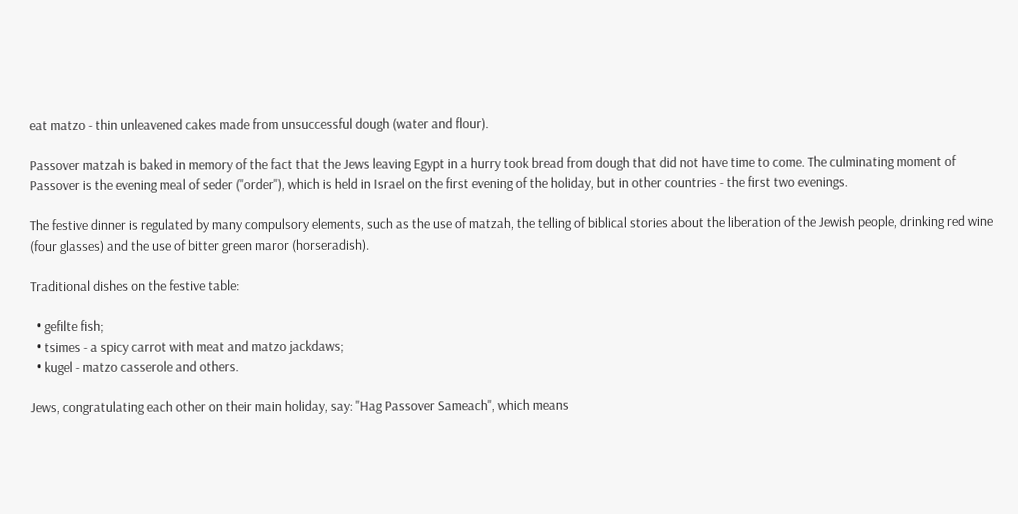eat matzo - thin unleavened cakes made from unsuccessful dough (water and flour).

Passover matzah is baked in memory of the fact that the Jews leaving Egypt in a hurry took bread from dough that did not have time to come. The culminating moment of Passover is the evening meal of seder ("order"), which is held in Israel on the first evening of the holiday, but in other countries - the first two evenings.

The festive dinner is regulated by many compulsory elements, such as the use of matzah, the telling of biblical stories about the liberation of the Jewish people, drinking red wine (four glasses) and the use of bitter green maror (horseradish).

Traditional dishes on the festive table:

  • gefilte fish;
  • tsimes - a spicy carrot with meat and matzo jackdaws;
  • kugel - matzo casserole and others.

Jews, congratulating each other on their main holiday, say: "Hag Passover Sameach", which means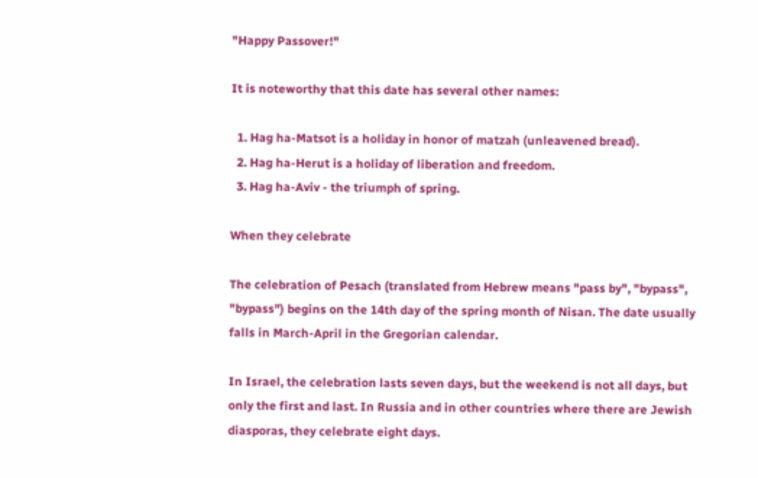"Happy Passover!"

It is noteworthy that this date has several other names:

  1. Hag ha-Matsot is a holiday in honor of matzah (unleavened bread).
  2. Hag ha-Herut is a holiday of liberation and freedom.
  3. Hag ha-Aviv - the triumph of spring.

When they celebrate

The celebration of Pesach (translated from Hebrew means "pass by", "bypass", "bypass") begins on the 14th day of the spring month of Nisan. The date usually falls in March-April in the Gregorian calendar.

In Israel, the celebration lasts seven days, but the weekend is not all days, but only the first and last. In Russia and in other countries where there are Jewish diasporas, they celebrate eight days.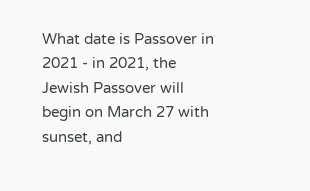What date is Passover in 2021 - in 2021, the Jewish Passover will begin on March 27 with sunset, and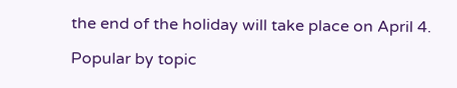the end of the holiday will take place on April 4.

Popular by topic